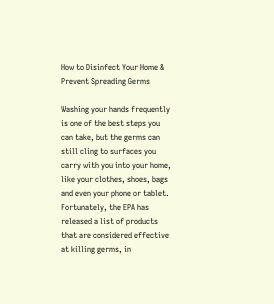How to Disinfect Your Home & Prevent Spreading Germs

Washing your hands frequently is one of the best steps you can take, but the germs can still cling to surfaces you carry with you into your home, like your clothes, shoes, bags and even your phone or tablet. Fortunately, the EPA has released a list of products that are considered effective at killing germs, in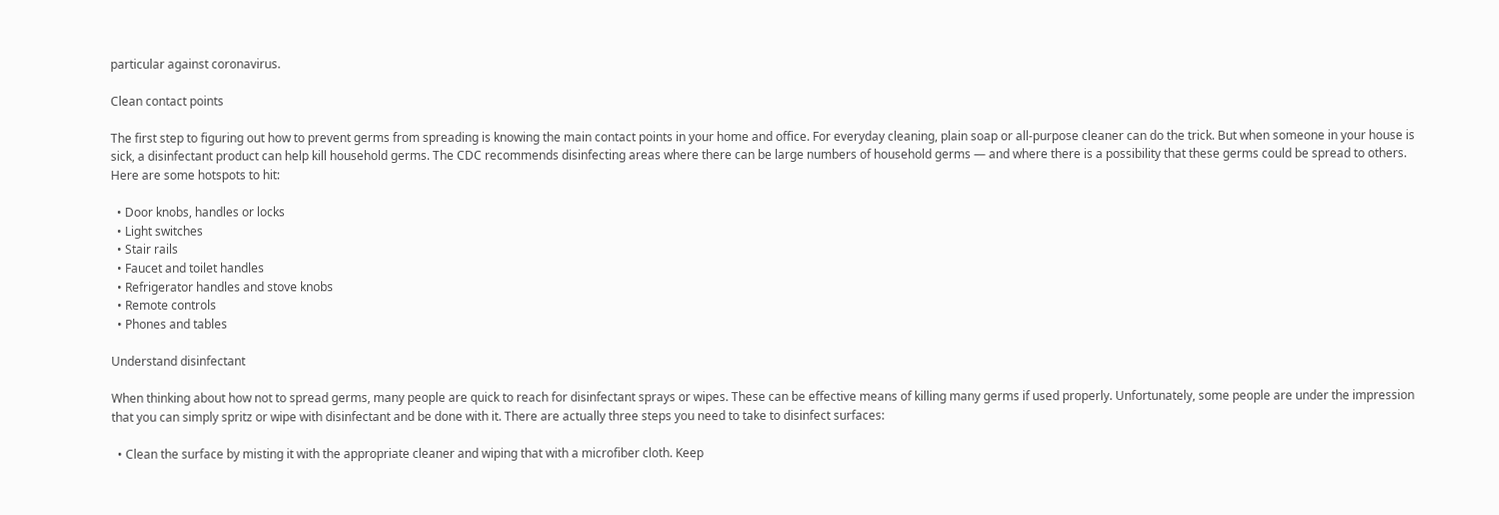particular against coronavirus.

Clean contact points

The first step to figuring out how to prevent germs from spreading is knowing the main contact points in your home and office. For everyday cleaning, plain soap or all-purpose cleaner can do the trick. But when someone in your house is sick, a disinfectant product can help kill household germs. The CDC recommends disinfecting areas where there can be large numbers of household germs — and where there is a possibility that these germs could be spread to others. Here are some hotspots to hit:

  • Door knobs, handles or locks
  • Light switches
  • Stair rails
  • Faucet and toilet handles
  • Refrigerator handles and stove knobs
  • Remote controls
  • Phones and tables

Understand disinfectant

When thinking about how not to spread germs, many people are quick to reach for disinfectant sprays or wipes. These can be effective means of killing many germs if used properly. Unfortunately, some people are under the impression that you can simply spritz or wipe with disinfectant and be done with it. There are actually three steps you need to take to disinfect surfaces:

  • Clean the surface by misting it with the appropriate cleaner and wiping that with a microfiber cloth. Keep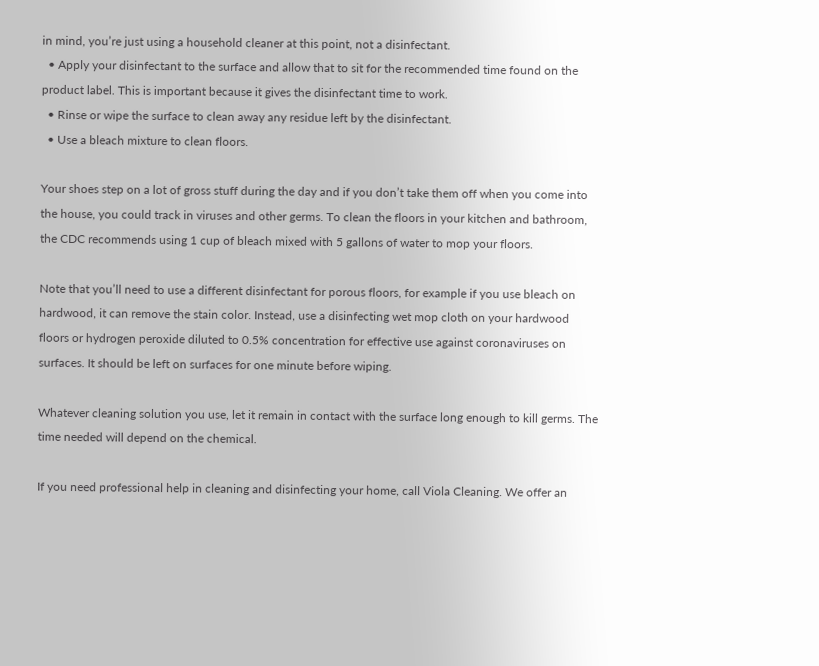in mind, you’re just using a household cleaner at this point, not a disinfectant.
  • Apply your disinfectant to the surface and allow that to sit for the recommended time found on the product label. This is important because it gives the disinfectant time to work.
  • Rinse or wipe the surface to clean away any residue left by the disinfectant.
  • Use a bleach mixture to clean floors.

Your shoes step on a lot of gross stuff during the day and if you don’t take them off when you come into the house, you could track in viruses and other germs. To clean the floors in your kitchen and bathroom, the CDC recommends using 1 cup of bleach mixed with 5 gallons of water to mop your floors.

Note that you’ll need to use a different disinfectant for porous floors, for example if you use bleach on hardwood, it can remove the stain color. Instead, use a disinfecting wet mop cloth on your hardwood floors or hydrogen peroxide diluted to 0.5% concentration for effective use against coronaviruses on surfaces. It should be left on surfaces for one minute before wiping.

Whatever cleaning solution you use, let it remain in contact with the surface long enough to kill germs. The time needed will depend on the chemical.

If you need professional help in cleaning and disinfecting your home, call Viola Cleaning. We offer an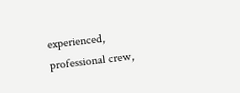experienced, professional crew,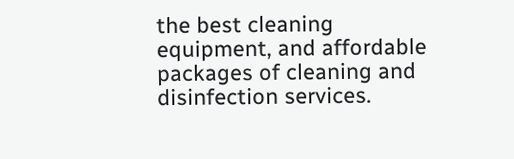the best cleaning equipment, and affordable packages of cleaning and disinfection services.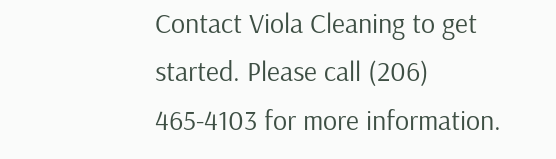Contact Viola Cleaning to get started. Please call (206) 465-4103 for more information.